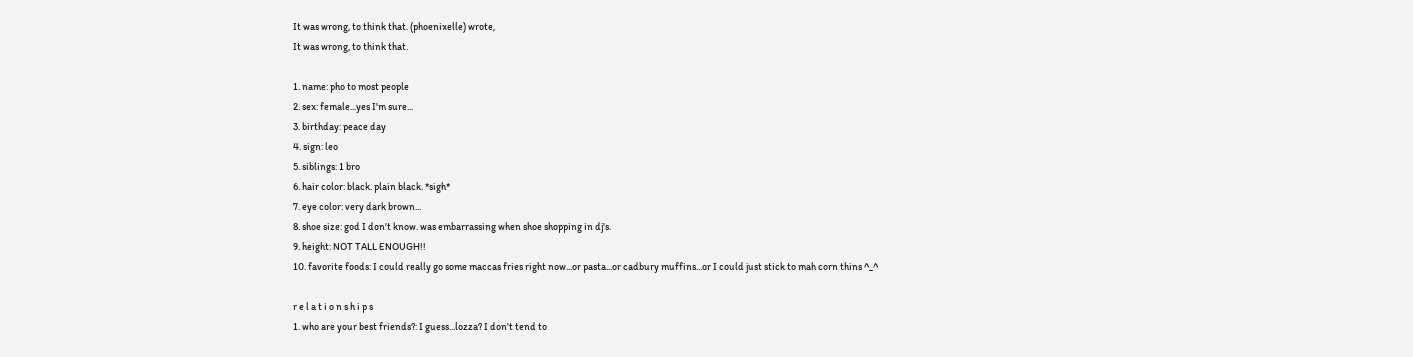It was wrong, to think that. (phoenixelle) wrote,
It was wrong, to think that.

1. name: pho to most people
2. sex: female...yes I'm sure...
3. birthday: peace day
4. sign: leo
5. siblings: 1 bro
6. hair color: black. plain black. *sigh*
7. eye color: very dark brown...
8. shoe size: god I don't know. was embarrassing when shoe shopping in dj's.
9. height: NOT TALL ENOUGH!!
10. favorite foods: I could really go some maccas fries right now...or pasta...or cadbury muffins...or I could just stick to mah corn thins ^_^

r e l a t i o n s h i p s
1. who are your best friends?: I guess...lozza? I don't tend to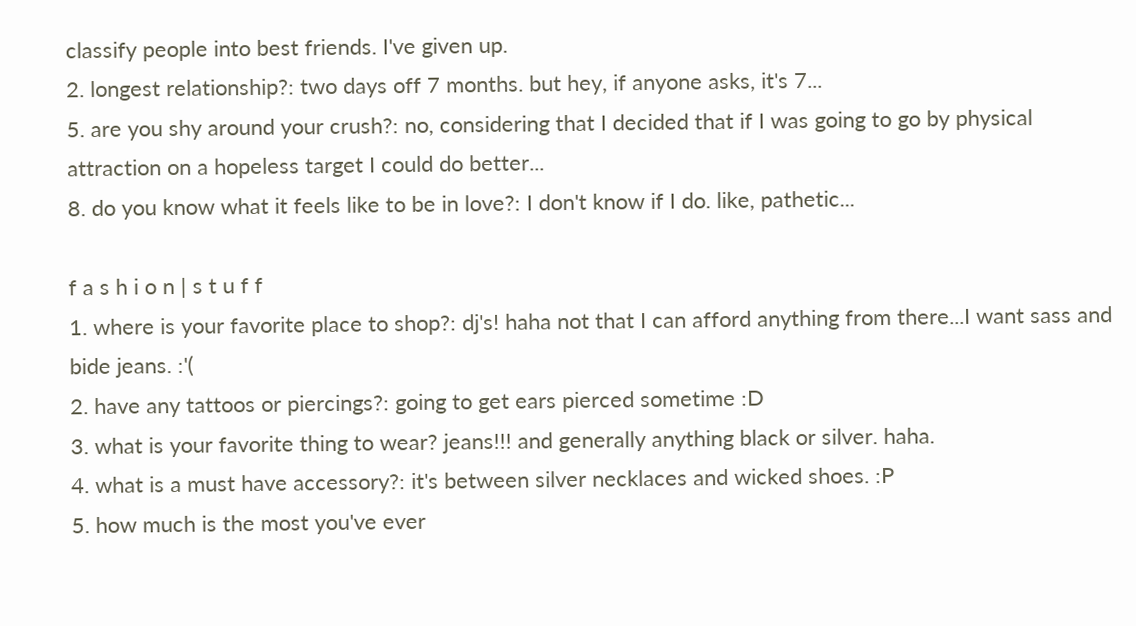classify people into best friends. I've given up.
2. longest relationship?: two days off 7 months. but hey, if anyone asks, it's 7...
5. are you shy around your crush?: no, considering that I decided that if I was going to go by physical attraction on a hopeless target I could do better...
8. do you know what it feels like to be in love?: I don't know if I do. like, pathetic...

f a s h i o n | s t u f f
1. where is your favorite place to shop?: dj's! haha not that I can afford anything from there...I want sass and bide jeans. :'(
2. have any tattoos or piercings?: going to get ears pierced sometime :D
3. what is your favorite thing to wear? jeans!!! and generally anything black or silver. haha.
4. what is a must have accessory?: it's between silver necklaces and wicked shoes. :P
5. how much is the most you've ever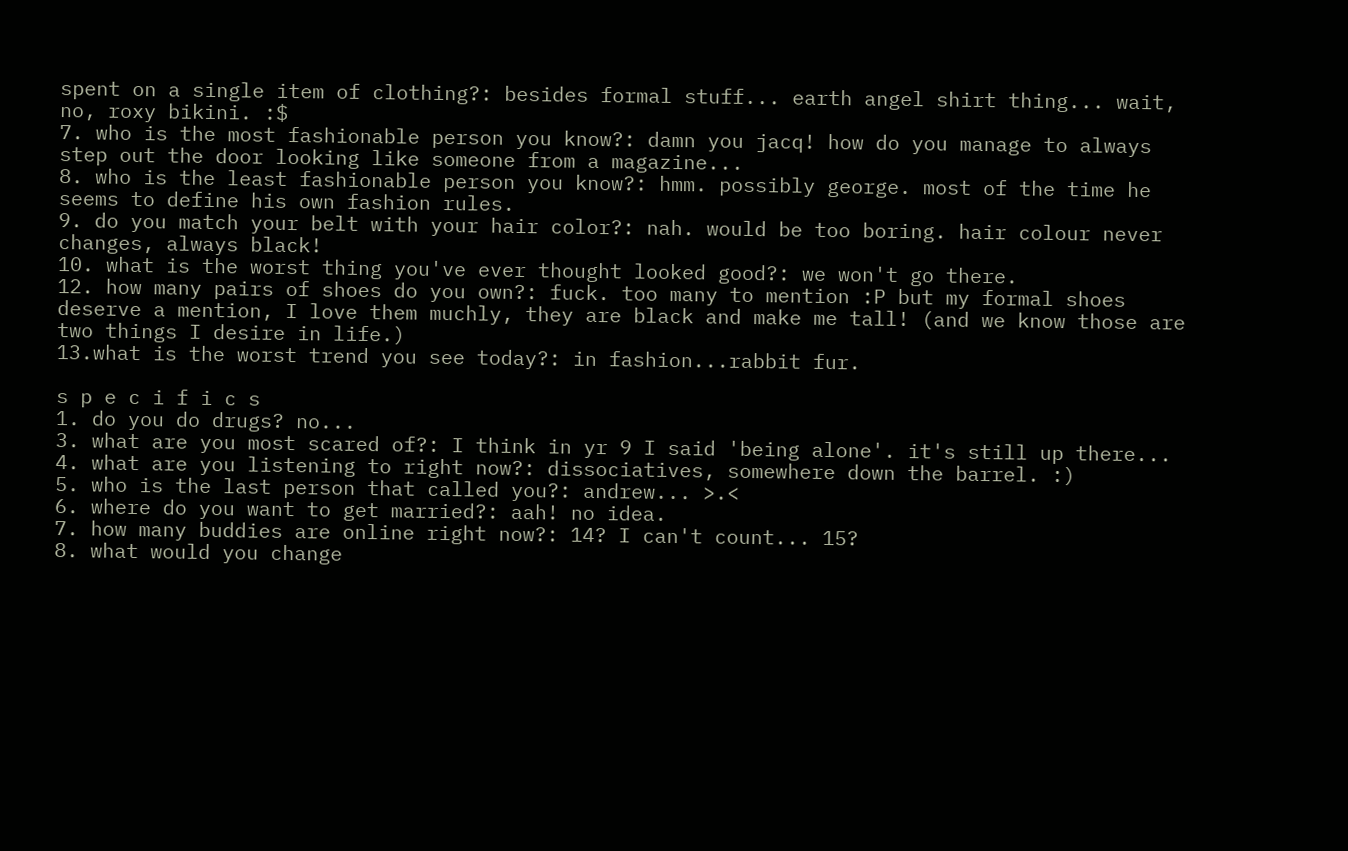spent on a single item of clothing?: besides formal stuff... earth angel shirt thing... wait, no, roxy bikini. :$
7. who is the most fashionable person you know?: damn you jacq! how do you manage to always step out the door looking like someone from a magazine...
8. who is the least fashionable person you know?: hmm. possibly george. most of the time he seems to define his own fashion rules.
9. do you match your belt with your hair color?: nah. would be too boring. hair colour never changes, always black!
10. what is the worst thing you've ever thought looked good?: we won't go there.
12. how many pairs of shoes do you own?: fuck. too many to mention :P but my formal shoes deserve a mention, I love them muchly, they are black and make me tall! (and we know those are two things I desire in life.)
13.what is the worst trend you see today?: in fashion...rabbit fur.

s p e c i f i c s
1. do you do drugs? no...
3. what are you most scared of?: I think in yr 9 I said 'being alone'. it's still up there...
4. what are you listening to right now?: dissociatives, somewhere down the barrel. :)
5. who is the last person that called you?: andrew... >.<
6. where do you want to get married?: aah! no idea.
7. how many buddies are online right now?: 14? I can't count... 15?
8. what would you change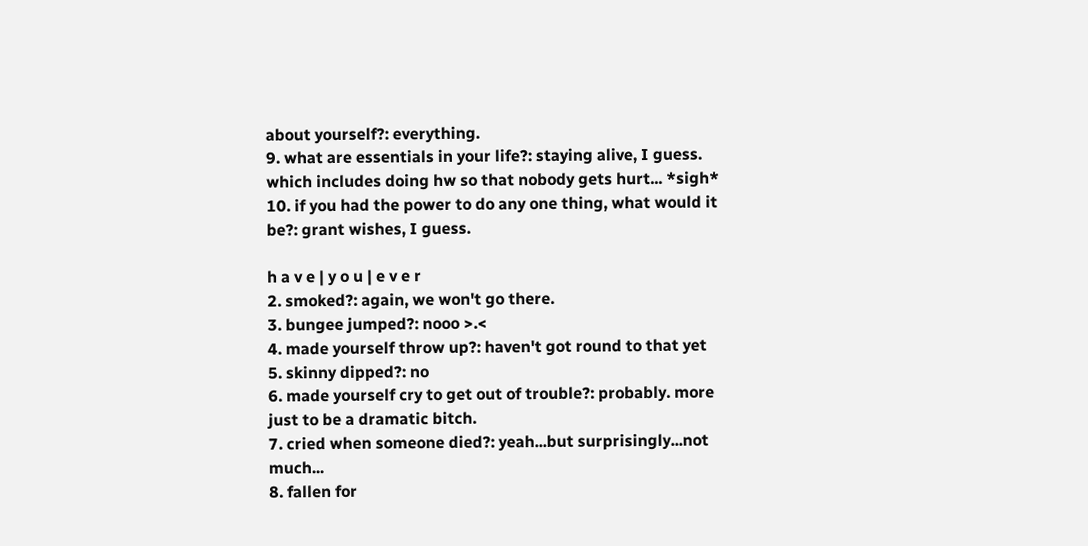about yourself?: everything.
9. what are essentials in your life?: staying alive, I guess. which includes doing hw so that nobody gets hurt... *sigh*
10. if you had the power to do any one thing, what would it be?: grant wishes, I guess.

h a v e | y o u | e v e r
2. smoked?: again, we won't go there.
3. bungee jumped?: nooo >.<
4. made yourself throw up?: haven't got round to that yet
5. skinny dipped?: no
6. made yourself cry to get out of trouble?: probably. more just to be a dramatic bitch.
7. cried when someone died?: yeah...but surprisingly...not much...
8. fallen for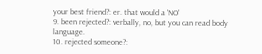your best friend?: er. that would a 'NO'
9. been rejected?: verbally, no, but you can read body language.
10. rejected someone?: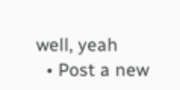well, yeah
  • Post a new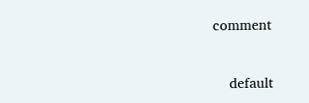comment


    default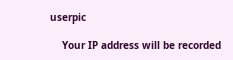userpic

    Your IP address will be recorded